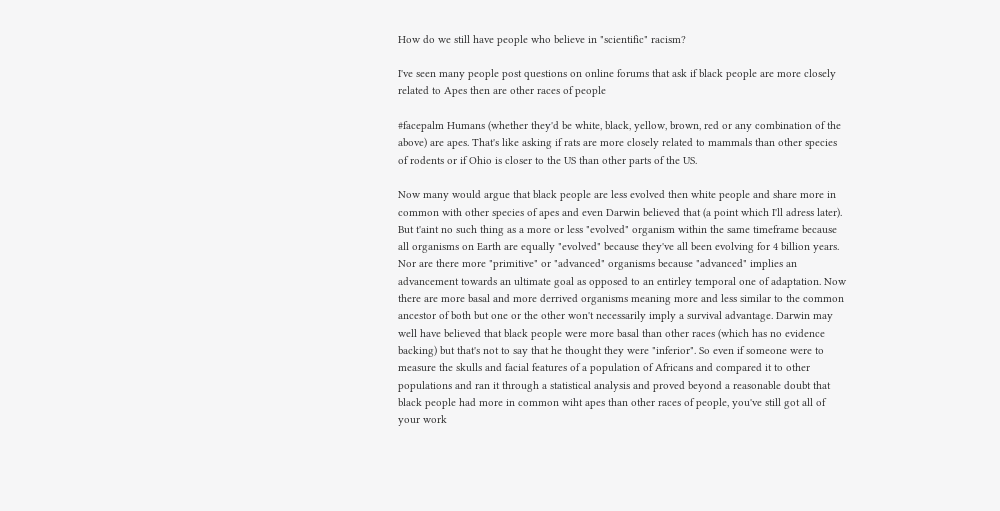How do we still have people who believe in "scientific" racism?

I've seen many people post questions on online forums that ask if black people are more closely related to Apes then are other races of people

#facepalm Humans (whether they'd be white, black, yellow, brown, red or any combination of the above) are apes. That's like asking if rats are more closely related to mammals than other species of rodents or if Ohio is closer to the US than other parts of the US.

Now many would argue that black people are less evolved then white people and share more in common with other species of apes and even Darwin believed that (a point which I'll adress later). But t'aint no such thing as a more or less "evolved" organism within the same timeframe because all organisms on Earth are equally "evolved" because they've all been evolving for 4 billion years. Nor are there more "primitive" or "advanced" organisms because "advanced" implies an advancement towards an ultimate goal as opposed to an entirley temporal one of adaptation. Now there are more basal and more derrived organisms meaning more and less similar to the common ancestor of both but one or the other won't necessarily imply a survival advantage. Darwin may well have believed that black people were more basal than other races (which has no evidence backing) but that's not to say that he thought they were "inferior". So even if someone were to measure the skulls and facial features of a population of Africans and compared it to other populations and ran it through a statistical analysis and proved beyond a reasonable doubt that black people had more in common wiht apes than other races of people, you've still got all of your work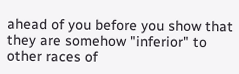ahead of you before you show that they are somehow "inferior" to other races of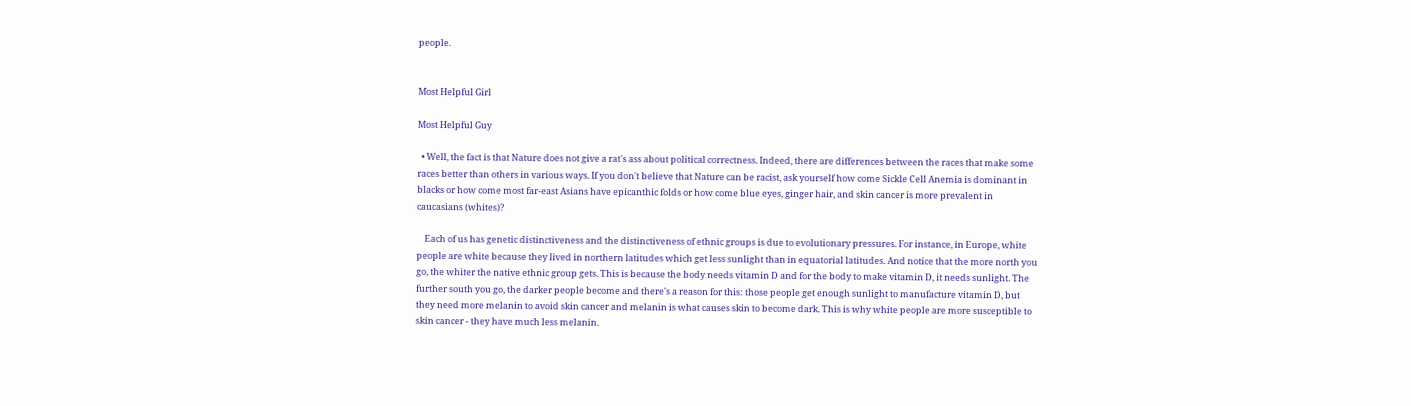people.


Most Helpful Girl

Most Helpful Guy

  • Well, the fact is that Nature does not give a rat's ass about political correctness. Indeed, there are differences between the races that make some races better than others in various ways. If you don't believe that Nature can be racist, ask yourself how come Sickle Cell Anemia is dominant in blacks or how come most far-east Asians have epicanthic folds or how come blue eyes, ginger hair, and skin cancer is more prevalent in caucasians (whites)?

    Each of us has genetic distinctiveness and the distinctiveness of ethnic groups is due to evolutionary pressures. For instance, in Europe, white people are white because they lived in northern latitudes which get less sunlight than in equatorial latitudes. And notice that the more north you go, the whiter the native ethnic group gets. This is because the body needs vitamin D and for the body to make vitamin D, it needs sunlight. The further south you go, the darker people become and there's a reason for this: those people get enough sunlight to manufacture vitamin D, but they need more melanin to avoid skin cancer and melanin is what causes skin to become dark. This is why white people are more susceptible to skin cancer - they have much less melanin.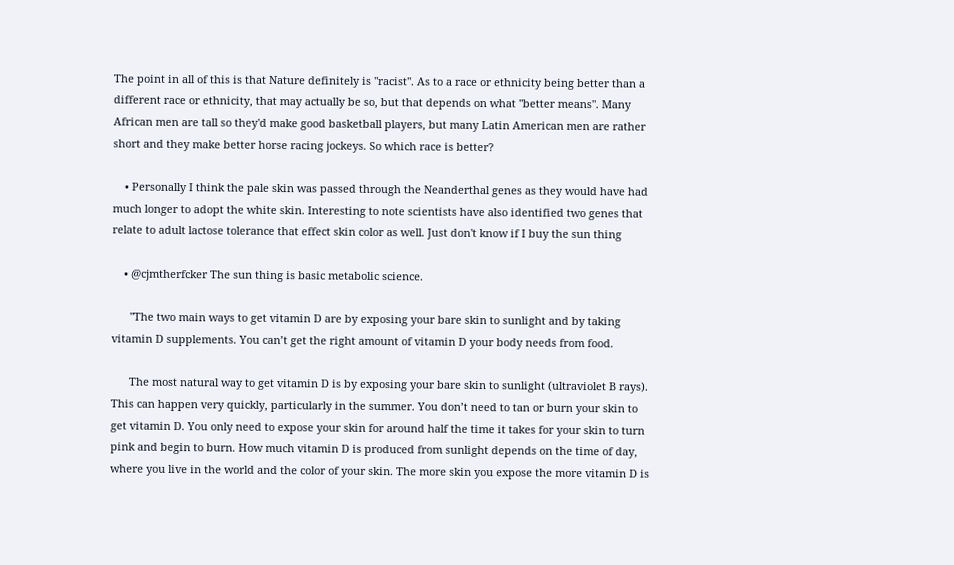The point in all of this is that Nature definitely is "racist". As to a race or ethnicity being better than a different race or ethnicity, that may actually be so, but that depends on what "better means". Many African men are tall so they'd make good basketball players, but many Latin American men are rather short and they make better horse racing jockeys. So which race is better?

    • Personally I think the pale skin was passed through the Neanderthal genes as they would have had much longer to adopt the white skin. Interesting to note scientists have also identified two genes that relate to adult lactose tolerance that effect skin color as well. Just don't know if I buy the sun thing

    • @cjmtherfcker The sun thing is basic metabolic science.

      "The two main ways to get vitamin D are by exposing your bare skin to sunlight and by taking vitamin D supplements. You can’t get the right amount of vitamin D your body needs from food.

      The most natural way to get vitamin D is by exposing your bare skin to sunlight (ultraviolet B rays). This can happen very quickly, particularly in the summer. You don’t need to tan or burn your skin to get vitamin D. You only need to expose your skin for around half the time it takes for your skin to turn pink and begin to burn. How much vitamin D is produced from sunlight depends on the time of day, where you live in the world and the color of your skin. The more skin you expose the more vitamin D is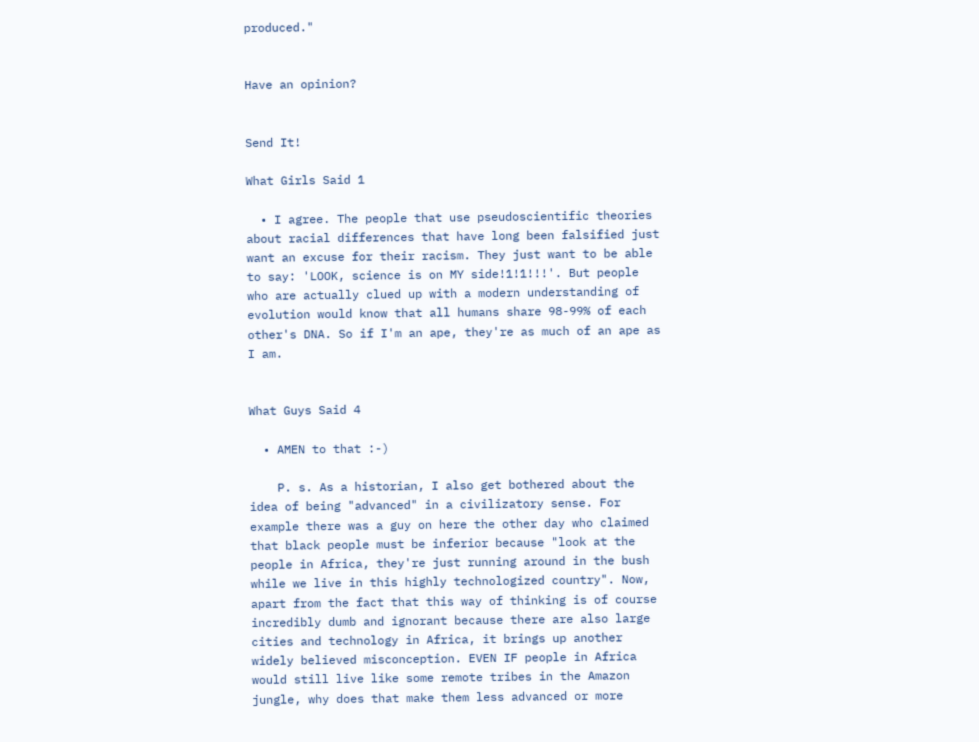produced."


Have an opinion?


Send It!

What Girls Said 1

  • I agree. The people that use pseudoscientific theories about racial differences that have long been falsified just want an excuse for their racism. They just want to be able to say: 'LOOK, science is on MY side!1!1!!!'. But people who are actually clued up with a modern understanding of evolution would know that all humans share 98-99% of each other's DNA. So if I'm an ape, they're as much of an ape as I am.


What Guys Said 4

  • AMEN to that :-)

    P. s. As a historian, I also get bothered about the idea of being "advanced" in a civilizatory sense. For example there was a guy on here the other day who claimed that black people must be inferior because "look at the people in Africa, they're just running around in the bush while we live in this highly technologized country". Now, apart from the fact that this way of thinking is of course incredibly dumb and ignorant because there are also large cities and technology in Africa, it brings up another widely believed misconception. EVEN IF people in Africa would still live like some remote tribes in the Amazon jungle, why does that make them less advanced or more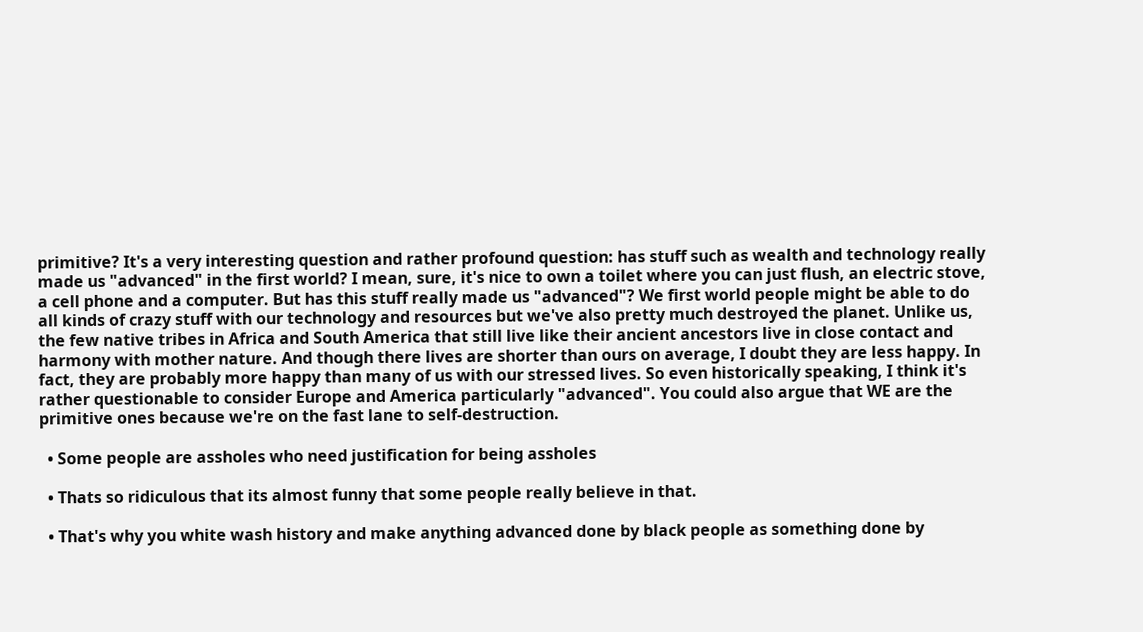primitive? It's a very interesting question and rather profound question: has stuff such as wealth and technology really made us "advanced" in the first world? I mean, sure, it's nice to own a toilet where you can just flush, an electric stove, a cell phone and a computer. But has this stuff really made us "advanced"? We first world people might be able to do all kinds of crazy stuff with our technology and resources but we've also pretty much destroyed the planet. Unlike us, the few native tribes in Africa and South America that still live like their ancient ancestors live in close contact and harmony with mother nature. And though there lives are shorter than ours on average, I doubt they are less happy. In fact, they are probably more happy than many of us with our stressed lives. So even historically speaking, I think it's rather questionable to consider Europe and America particularly "advanced". You could also argue that WE are the primitive ones because we're on the fast lane to self-destruction.

  • Some people are assholes who need justification for being assholes

  • Thats so ridiculous that its almost funny that some people really believe in that.

  • That's why you white wash history and make anything advanced done by black people as something done by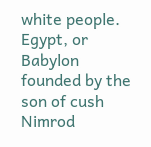white people. Egypt, or Babylon founded by the son of cush Nimrod